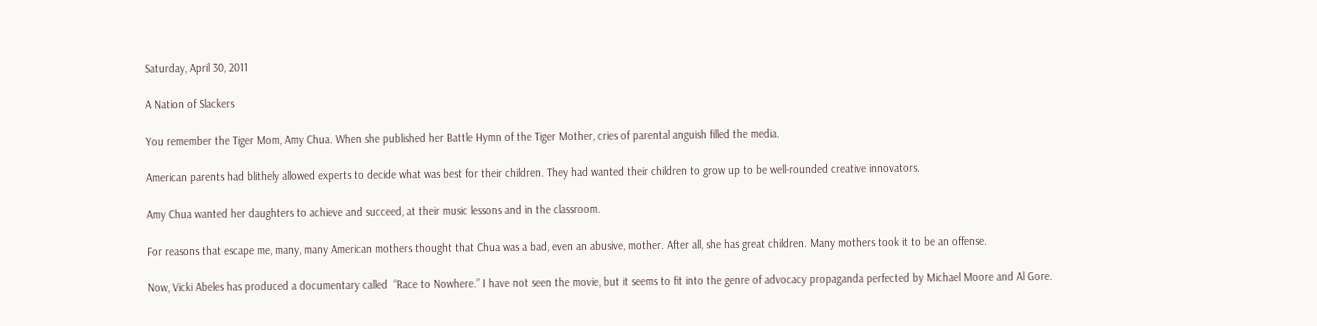Saturday, April 30, 2011

A Nation of Slackers

You remember the Tiger Mom, Amy Chua. When she published her Battle Hymn of the Tiger Mother, cries of parental anguish filled the media.

American parents had blithely allowed experts to decide what was best for their children. They had wanted their children to grow up to be well-rounded creative innovators.

Amy Chua wanted her daughters to achieve and succeed, at their music lessons and in the classroom.

For reasons that escape me, many, many American mothers thought that Chua was a bad, even an abusive, mother. After all, she has great children. Many mothers took it to be an offense.

Now, Vicki Abeles has produced a documentary called  “Race to Nowhere.” I have not seen the movie, but it seems to fit into the genre of advocacy propaganda perfected by Michael Moore and Al Gore.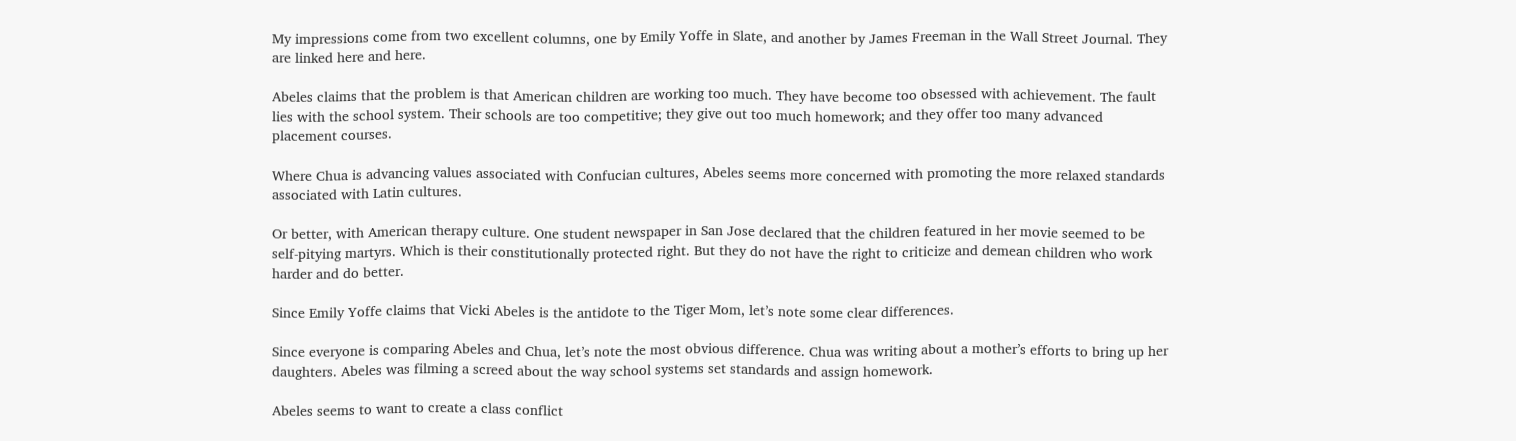My impressions come from two excellent columns, one by Emily Yoffe in Slate, and another by James Freeman in the Wall Street Journal. They are linked here and here.

Abeles claims that the problem is that American children are working too much. They have become too obsessed with achievement. The fault lies with the school system. Their schools are too competitive; they give out too much homework; and they offer too many advanced placement courses.

Where Chua is advancing values associated with Confucian cultures, Abeles seems more concerned with promoting the more relaxed standards associated with Latin cultures.

Or better, with American therapy culture. One student newspaper in San Jose declared that the children featured in her movie seemed to be self-pitying martyrs. Which is their constitutionally protected right. But they do not have the right to criticize and demean children who work harder and do better.

Since Emily Yoffe claims that Vicki Abeles is the antidote to the Tiger Mom, let’s note some clear differences.

Since everyone is comparing Abeles and Chua, let’s note the most obvious difference. Chua was writing about a mother’s efforts to bring up her daughters. Abeles was filming a screed about the way school systems set standards and assign homework.

Abeles seems to want to create a class conflict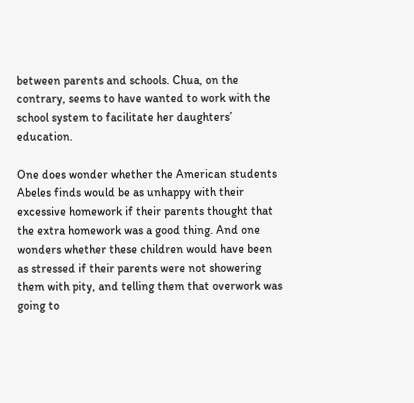between parents and schools. Chua, on the contrary, seems to have wanted to work with the school system to facilitate her daughters’ education.

One does wonder whether the American students Abeles finds would be as unhappy with their excessive homework if their parents thought that the extra homework was a good thing. And one wonders whether these children would have been as stressed if their parents were not showering them with pity, and telling them that overwork was going to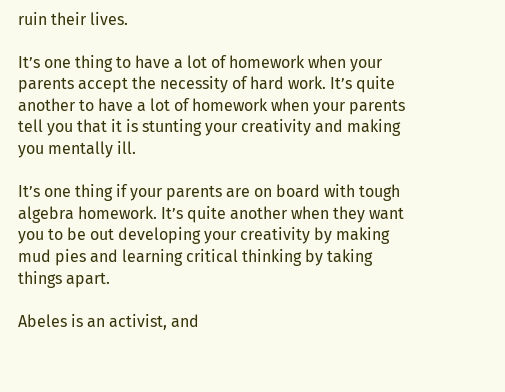ruin their lives.

It’s one thing to have a lot of homework when your parents accept the necessity of hard work. It’s quite another to have a lot of homework when your parents tell you that it is stunting your creativity and making you mentally ill.

It’s one thing if your parents are on board with tough algebra homework. It’s quite another when they want you to be out developing your creativity by making mud pies and learning critical thinking by taking things apart.

Abeles is an activist, and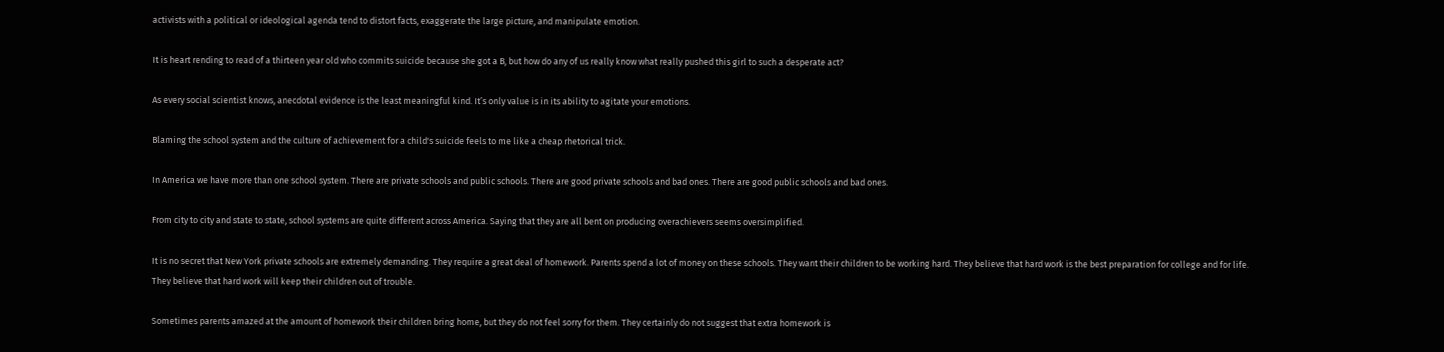activists with a political or ideological agenda tend to distort facts, exaggerate the large picture, and manipulate emotion.

It is heart rending to read of a thirteen year old who commits suicide because she got a B, but how do any of us really know what really pushed this girl to such a desperate act?

As every social scientist knows, anecdotal evidence is the least meaningful kind. It’s only value is in its ability to agitate your emotions.

Blaming the school system and the culture of achievement for a child's suicide feels to me like a cheap rhetorical trick.

In America we have more than one school system. There are private schools and public schools. There are good private schools and bad ones. There are good public schools and bad ones.

From city to city and state to state, school systems are quite different across America. Saying that they are all bent on producing overachievers seems oversimplified.

It is no secret that New York private schools are extremely demanding. They require a great deal of homework. Parents spend a lot of money on these schools. They want their children to be working hard. They believe that hard work is the best preparation for college and for life. They believe that hard work will keep their children out of trouble.

Sometimes parents amazed at the amount of homework their children bring home, but they do not feel sorry for them. They certainly do not suggest that extra homework is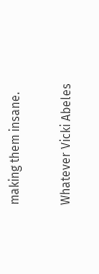making them insane.

Whatever Vicki Abeles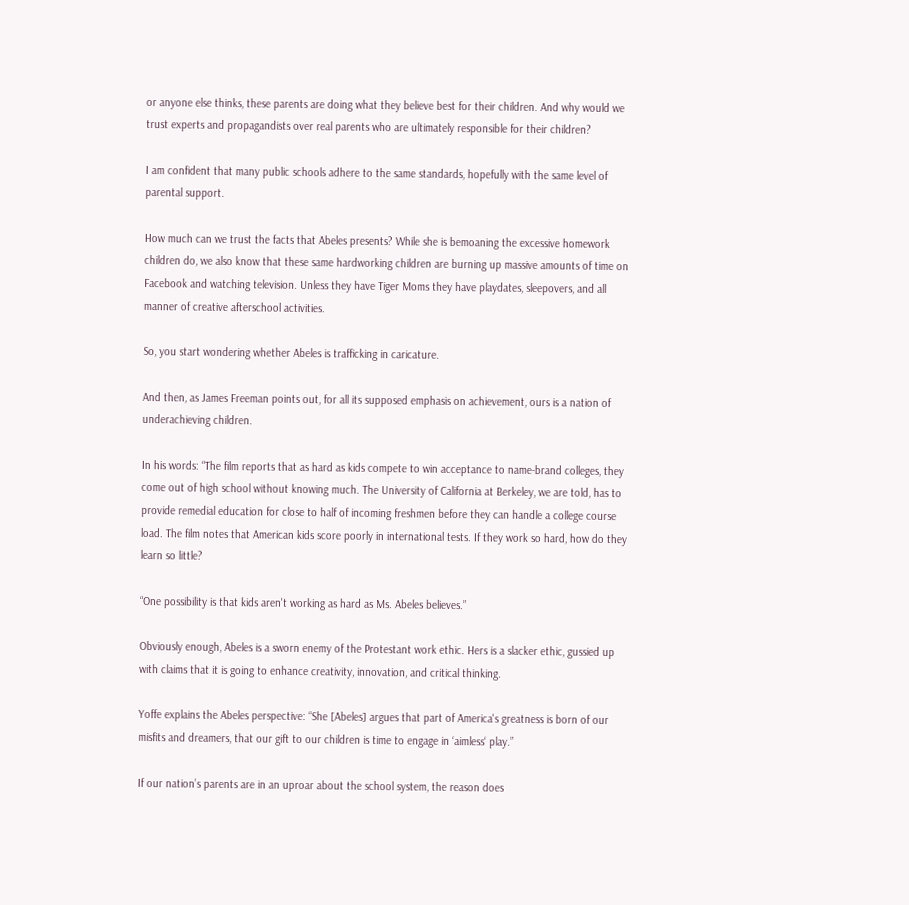or anyone else thinks, these parents are doing what they believe best for their children. And why would we trust experts and propagandists over real parents who are ultimately responsible for their children?

I am confident that many public schools adhere to the same standards, hopefully with the same level of parental support.

How much can we trust the facts that Abeles presents? While she is bemoaning the excessive homework children do, we also know that these same hardworking children are burning up massive amounts of time on Facebook and watching television. Unless they have Tiger Moms they have playdates, sleepovers, and all manner of creative afterschool activities.

So, you start wondering whether Abeles is trafficking in caricature.

And then, as James Freeman points out, for all its supposed emphasis on achievement, ours is a nation of underachieving children.

In his words: “The film reports that as hard as kids compete to win acceptance to name-brand colleges, they come out of high school without knowing much. The University of California at Berkeley, we are told, has to provide remedial education for close to half of incoming freshmen before they can handle a college course load. The film notes that American kids score poorly in international tests. If they work so hard, how do they learn so little?

“One possibility is that kids aren't working as hard as Ms. Abeles believes.”

Obviously enough, Abeles is a sworn enemy of the Protestant work ethic. Hers is a slacker ethic, gussied up with claims that it is going to enhance creativity, innovation, and critical thinking.

Yoffe explains the Abeles perspective: “She [Abeles] argues that part of America's greatness is born of our misfits and dreamers, that our gift to our children is time to engage in ‘aimless‘ play.”

If our nation’s parents are in an uproar about the school system, the reason does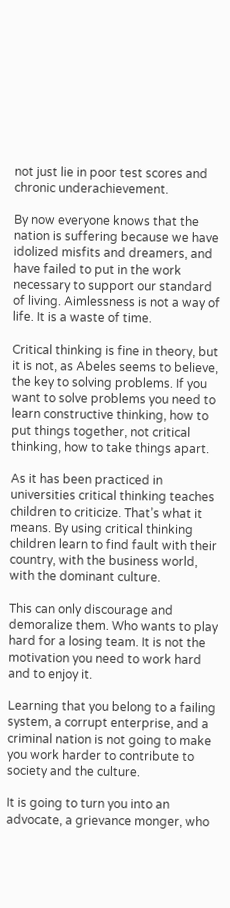not just lie in poor test scores and chronic underachievement.

By now everyone knows that the nation is suffering because we have idolized misfits and dreamers, and have failed to put in the work necessary to support our standard of living. Aimlessness is not a way of life. It is a waste of time.

Critical thinking is fine in theory, but it is not, as Abeles seems to believe, the key to solving problems. If you want to solve problems you need to learn constructive thinking, how to put things together, not critical thinking, how to take things apart.

As it has been practiced in universities critical thinking teaches children to criticize. That’s what it means. By using critical thinking children learn to find fault with their country, with the business world, with the dominant culture.

This can only discourage and demoralize them. Who wants to play hard for a losing team. It is not the motivation you need to work hard and to enjoy it.

Learning that you belong to a failing system, a corrupt enterprise, and a criminal nation is not going to make you work harder to contribute to society and the culture.

It is going to turn you into an advocate, a grievance monger, who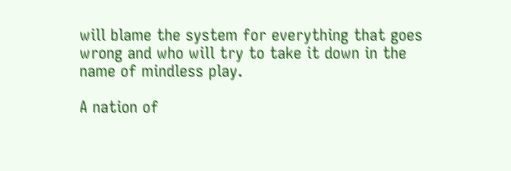will blame the system for everything that goes wrong and who will try to take it down in the name of mindless play.

A nation of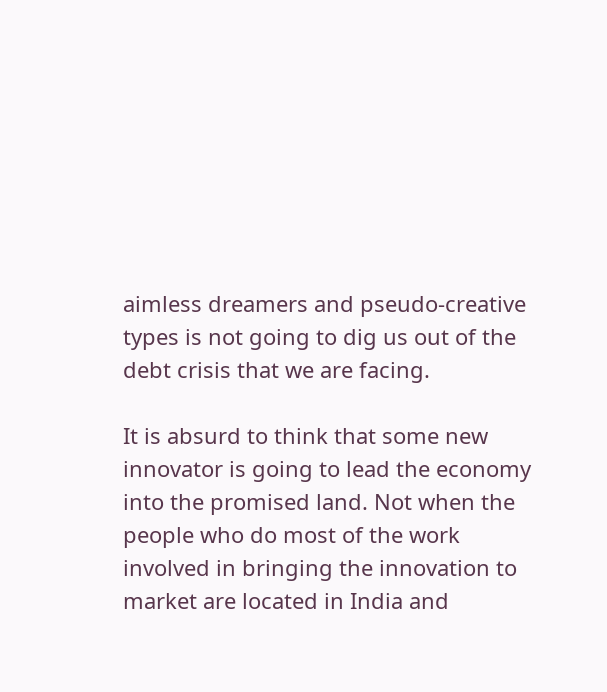aimless dreamers and pseudo-creative types is not going to dig us out of the debt crisis that we are facing.

It is absurd to think that some new innovator is going to lead the economy into the promised land. Not when the people who do most of the work involved in bringing the innovation to market are located in India and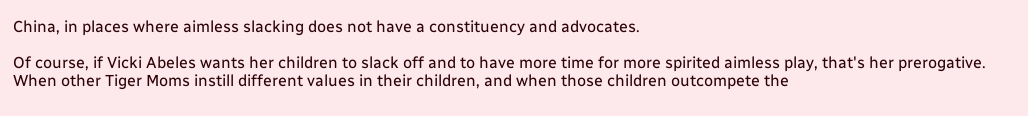China, in places where aimless slacking does not have a constituency and advocates.

Of course, if Vicki Abeles wants her children to slack off and to have more time for more spirited aimless play, that's her prerogative. When other Tiger Moms instill different values in their children, and when those children outcompete the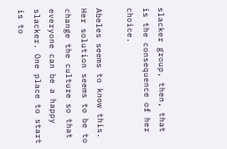slacker group, then, that is the consequence of her choice.

Abeles seems to know this. Her solution seems to be to change the culture so that everyone can be a happy slacker. One place to start is to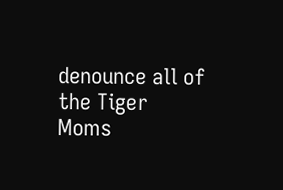denounce all of the Tiger Moms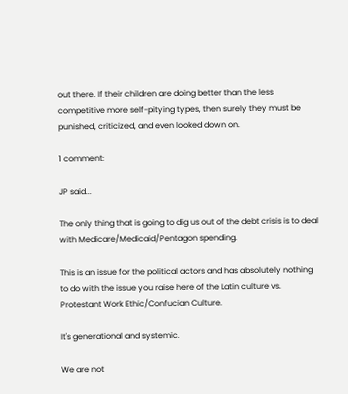out there. If their children are doing better than the less competitive more self-pitying types, then surely they must be punished, criticized, and even looked down on.

1 comment:

JP said...

The only thing that is going to dig us out of the debt crisis is to deal with Medicare/Medicaid/Pentagon spending.

This is an issue for the political actors and has absolutely nothing to do with the issue you raise here of the Latin culture vs. Protestant Work Ethic/Confucian Culture.

It's generational and systemic.

We are not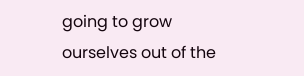going to grow ourselves out of the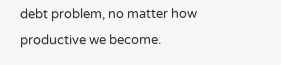debt problem, no matter how productive we become.